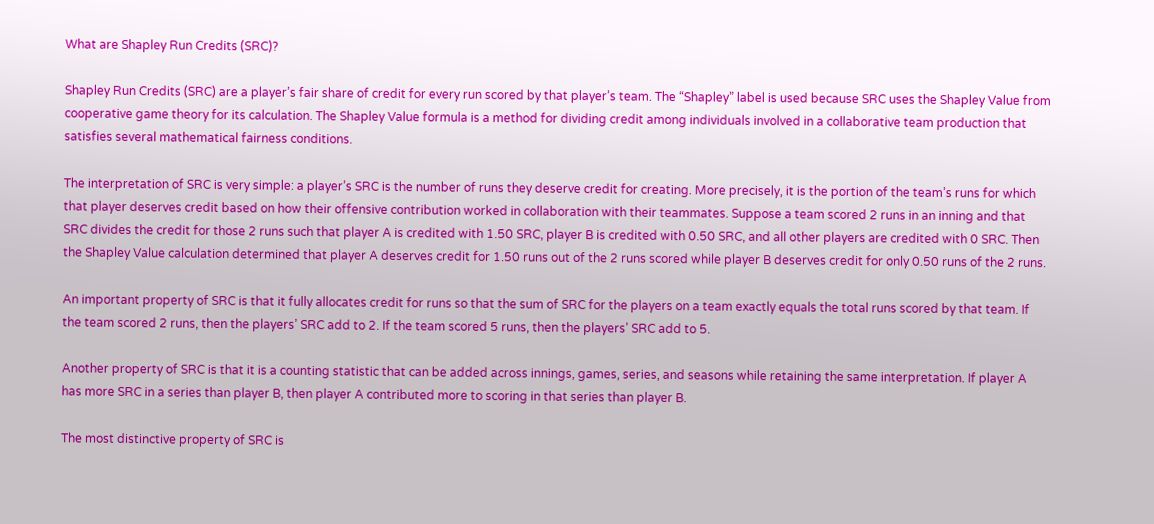What are Shapley Run Credits (SRC)?

Shapley Run Credits (SRC) are a player’s fair share of credit for every run scored by that player’s team. The “Shapley” label is used because SRC uses the Shapley Value from cooperative game theory for its calculation. The Shapley Value formula is a method for dividing credit among individuals involved in a collaborative team production that satisfies several mathematical fairness conditions.

The interpretation of SRC is very simple: a player’s SRC is the number of runs they deserve credit for creating. More precisely, it is the portion of the team’s runs for which that player deserves credit based on how their offensive contribution worked in collaboration with their teammates. Suppose a team scored 2 runs in an inning and that SRC divides the credit for those 2 runs such that player A is credited with 1.50 SRC, player B is credited with 0.50 SRC, and all other players are credited with 0 SRC. Then the Shapley Value calculation determined that player A deserves credit for 1.50 runs out of the 2 runs scored while player B deserves credit for only 0.50 runs of the 2 runs.

An important property of SRC is that it fully allocates credit for runs so that the sum of SRC for the players on a team exactly equals the total runs scored by that team. If the team scored 2 runs, then the players’ SRC add to 2. If the team scored 5 runs, then the players’ SRC add to 5.

Another property of SRC is that it is a counting statistic that can be added across innings, games, series, and seasons while retaining the same interpretation. If player A has more SRC in a series than player B, then player A contributed more to scoring in that series than player B.

The most distinctive property of SRC is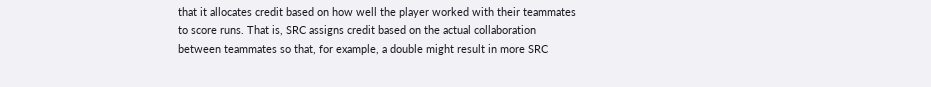that it allocates credit based on how well the player worked with their teammates to score runs. That is, SRC assigns credit based on the actual collaboration between teammates so that, for example, a double might result in more SRC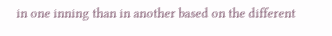in one inning than in another based on the different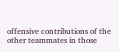offensive contributions of the other teammates in those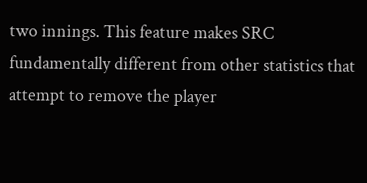two innings. This feature makes SRC fundamentally different from other statistics that attempt to remove the player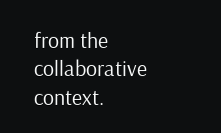from the collaborative context.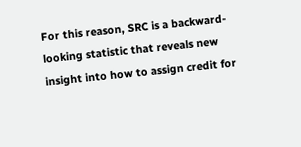For this reason, SRC is a backward-looking statistic that reveals new insight into how to assign credit for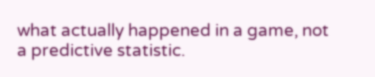what actually happened in a game, not a predictive statistic.